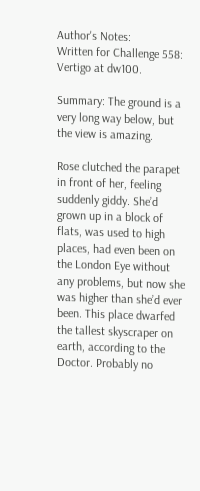Author's Notes:
Written for Challenge 558: Vertigo at dw100.

Summary: The ground is a very long way below, but the view is amazing.

Rose clutched the parapet in front of her, feeling suddenly giddy. She’d grown up in a block of flats, was used to high places, had even been on the London Eye without any problems, but now she was higher than she’d ever been. This place dwarfed the tallest skyscraper on earth, according to the Doctor. Probably no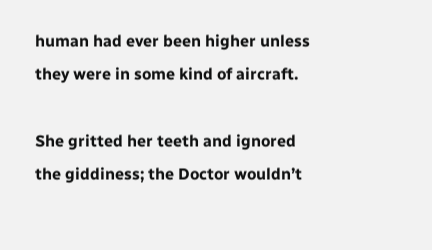human had ever been higher unless they were in some kind of aircraft.

She gritted her teeth and ignored the giddiness; the Doctor wouldn’t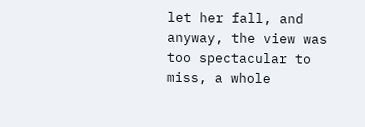let her fall, and anyway, the view was too spectacular to miss, a whole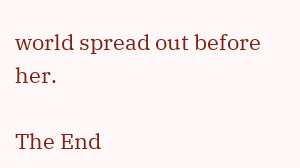world spread out before her.

The End